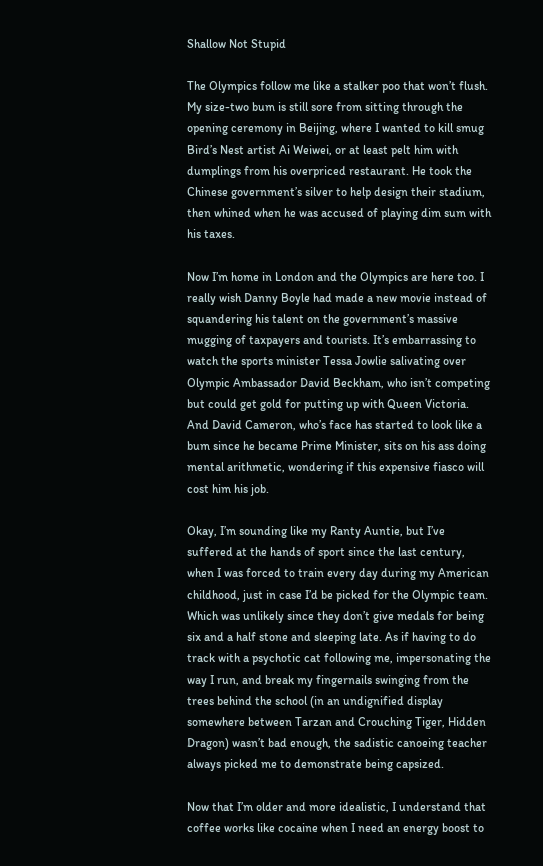Shallow Not Stupid

The Olympics follow me like a stalker poo that won’t flush. My size-two bum is still sore from sitting through the opening ceremony in Beijing, where I wanted to kill smug Bird’s Nest artist Ai Weiwei, or at least pelt him with dumplings from his overpriced restaurant. He took the Chinese government’s silver to help design their stadium, then whined when he was accused of playing dim sum with his taxes.

Now I’m home in London and the Olympics are here too. I really wish Danny Boyle had made a new movie instead of squandering his talent on the government’s massive mugging of taxpayers and tourists. It’s embarrassing to watch the sports minister Tessa Jowlie salivating over Olympic Ambassador David Beckham, who isn’t competing but could get gold for putting up with Queen Victoria. And David Cameron, who’s face has started to look like a bum since he became Prime Minister, sits on his ass doing mental arithmetic, wondering if this expensive fiasco will cost him his job.

Okay, I’m sounding like my Ranty Auntie, but I’ve suffered at the hands of sport since the last century, when I was forced to train every day during my American childhood, just in case I’d be picked for the Olympic team. Which was unlikely since they don’t give medals for being six and a half stone and sleeping late. As if having to do track with a psychotic cat following me, impersonating the way I run, and break my fingernails swinging from the trees behind the school (in an undignified display somewhere between Tarzan and Crouching Tiger, Hidden Dragon) wasn’t bad enough, the sadistic canoeing teacher always picked me to demonstrate being capsized.

Now that I’m older and more idealistic, I understand that coffee works like cocaine when I need an energy boost to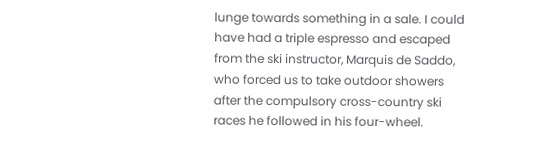lunge towards something in a sale. I could have had a triple espresso and escaped from the ski instructor, Marquis de Saddo, who forced us to take outdoor showers after the compulsory cross-country ski races he followed in his four-wheel.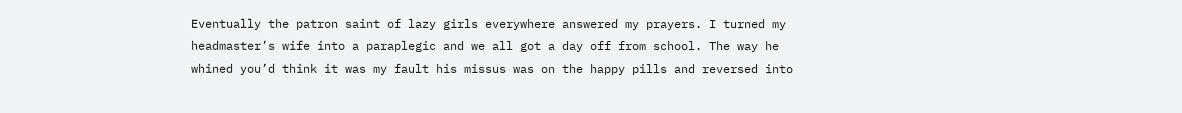Eventually the patron saint of lazy girls everywhere answered my prayers. I turned my headmaster’s wife into a paraplegic and we all got a day off from school. The way he whined you’d think it was my fault his missus was on the happy pills and reversed into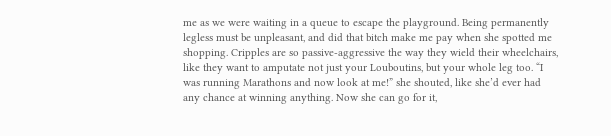me as we were waiting in a queue to escape the playground. Being permanently legless must be unpleasant, and did that bitch make me pay when she spotted me shopping. Cripples are so passive-aggressive the way they wield their wheelchairs, like they want to amputate not just your Louboutins, but your whole leg too. “I was running Marathons and now look at me!” she shouted, like she’d ever had any chance at winning anything. Now she can go for it,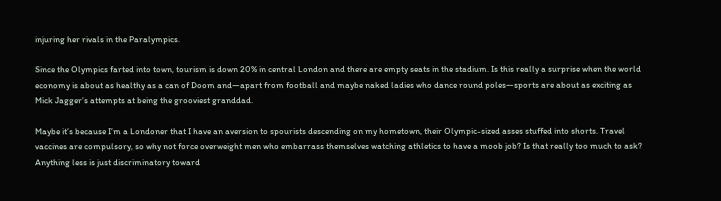injuring her rivals in the Paralympics.

Since the Olympics farted into town, tourism is down 20% in central London and there are empty seats in the stadium. Is this really a surprise when the world economy is about as healthy as a can of Doom and—apart from football and maybe naked ladies who dance round poles—sports are about as exciting as Mick Jagger’s attempts at being the grooviest granddad.

Maybe it’s because I’m a Londoner that I have an aversion to spourists descending on my hometown, their Olympic-sized asses stuffed into shorts. Travel vaccines are compulsory, so why not force overweight men who embarrass themselves watching athletics to have a moob job? Is that really too much to ask? Anything less is just discriminatory toward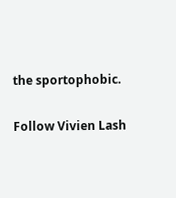the sportophobic.

Follow Vivien Lash